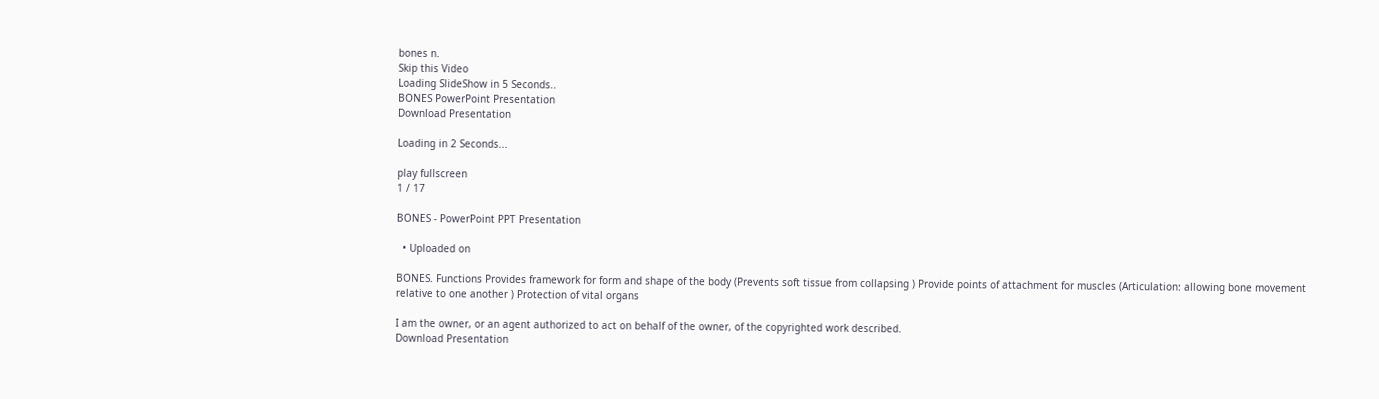bones n.
Skip this Video
Loading SlideShow in 5 Seconds..
BONES PowerPoint Presentation
Download Presentation

Loading in 2 Seconds...

play fullscreen
1 / 17

BONES - PowerPoint PPT Presentation

  • Uploaded on

BONES. Functions Provides framework for form and shape of the body (Prevents soft tissue from collapsing ) Provide points of attachment for muscles (Articulation: allowing bone movement relative to one another ) Protection of vital organs

I am the owner, or an agent authorized to act on behalf of the owner, of the copyrighted work described.
Download Presentation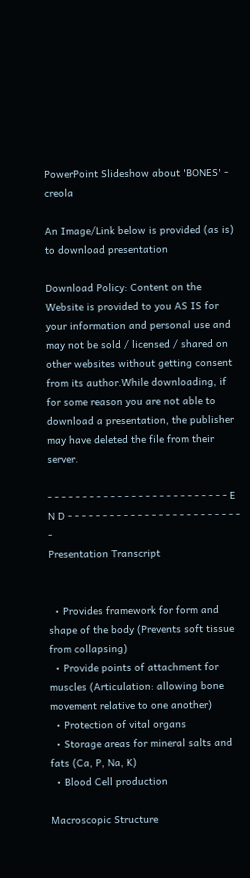PowerPoint Slideshow about 'BONES' - creola

An Image/Link below is provided (as is) to download presentation

Download Policy: Content on the Website is provided to you AS IS for your information and personal use and may not be sold / licensed / shared on other websites without getting consent from its author.While downloading, if for some reason you are not able to download a presentation, the publisher may have deleted the file from their server.

- - - - - - - - - - - - - - - - - - - - - - - - - - E N D - - - - - - - - - - - - - - - - - - - - - - - - - -
Presentation Transcript


  • Provides framework for form and shape of the body (Prevents soft tissue from collapsing)
  • Provide points of attachment for muscles (Articulation: allowing bone movement relative to one another)
  • Protection of vital organs
  • Storage areas for mineral salts and fats (Ca, P, Na, K)
  • Blood Cell production

Macroscopic Structure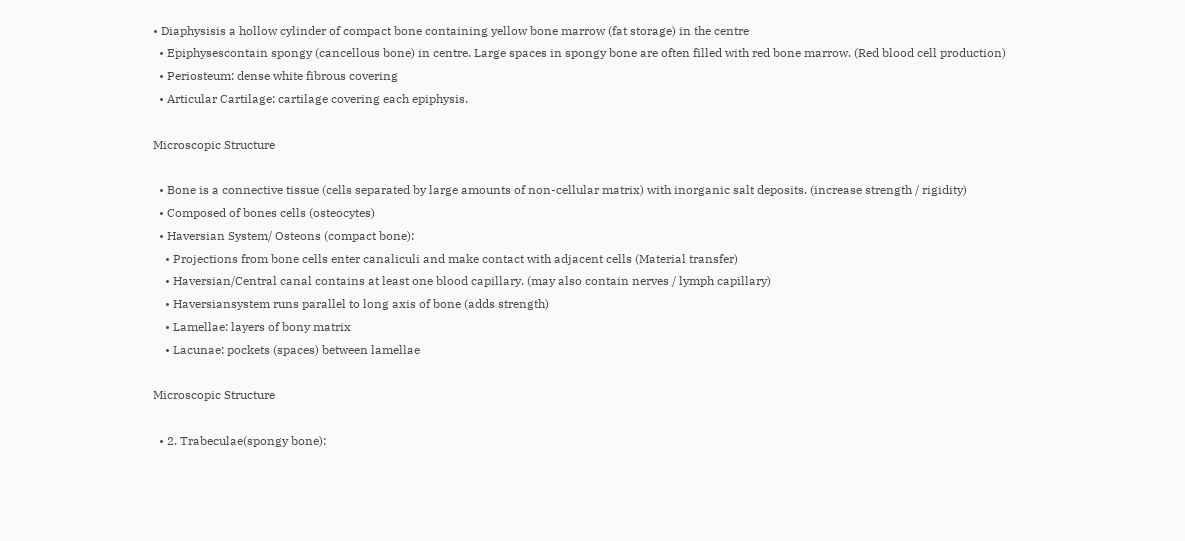• Diaphysisis a hollow cylinder of compact bone containing yellow bone marrow (fat storage) in the centre
  • Epiphysescontain spongy (cancellous bone) in centre. Large spaces in spongy bone are often filled with red bone marrow. (Red blood cell production)
  • Periosteum: dense white fibrous covering
  • Articular Cartilage: cartilage covering each epiphysis.

Microscopic Structure

  • Bone is a connective tissue (cells separated by large amounts of non-cellular matrix) with inorganic salt deposits. (increase strength / rigidity)
  • Composed of bones cells (osteocytes)
  • Haversian System/ Osteons (compact bone):
    • Projections from bone cells enter canaliculi and make contact with adjacent cells (Material transfer)
    • Haversian/Central canal contains at least one blood capillary. (may also contain nerves / lymph capillary)
    • Haversiansystem runs parallel to long axis of bone (adds strength)
    • Lamellae: layers of bony matrix
    • Lacunae: pockets (spaces) between lamellae

Microscopic Structure

  • 2. Trabeculae(spongy bone):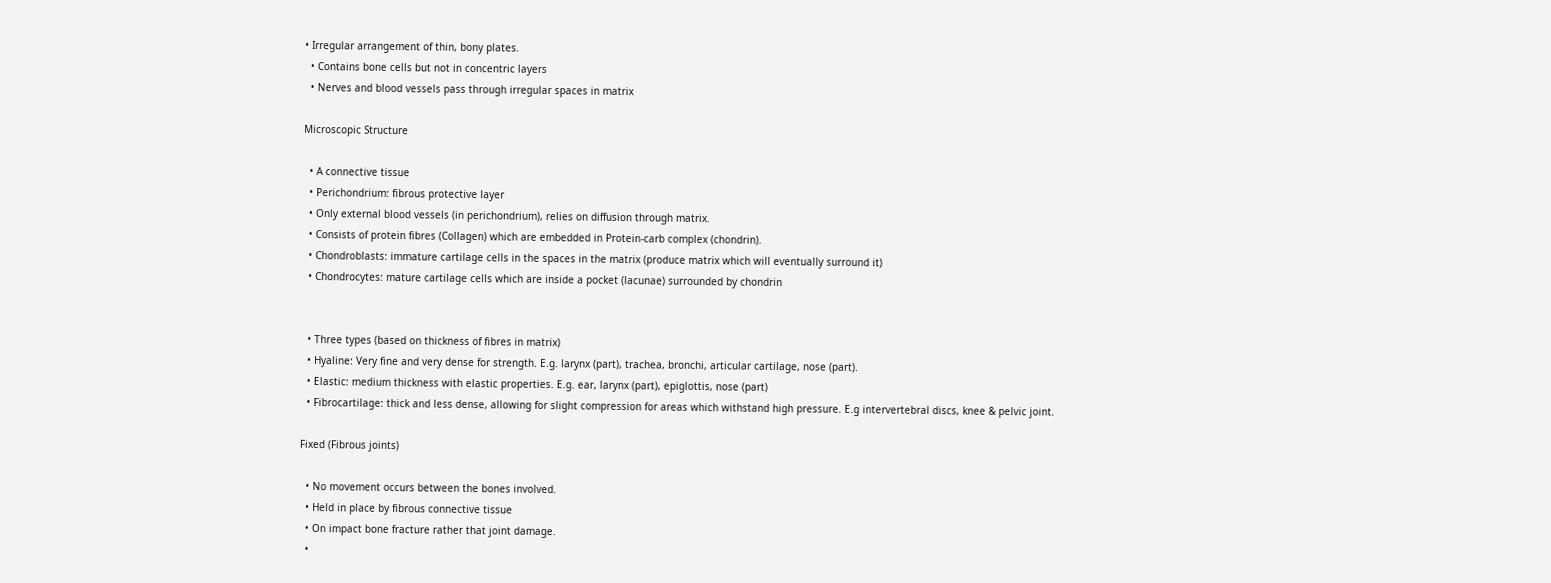• Irregular arrangement of thin, bony plates.
  • Contains bone cells but not in concentric layers
  • Nerves and blood vessels pass through irregular spaces in matrix

Microscopic Structure

  • A connective tissue
  • Perichondrium: fibrous protective layer
  • Only external blood vessels (in perichondrium), relies on diffusion through matrix.
  • Consists of protein fibres (Collagen) which are embedded in Protein-carb complex (chondrin).
  • Chondroblasts: immature cartilage cells in the spaces in the matrix (produce matrix which will eventually surround it)
  • Chondrocytes: mature cartilage cells which are inside a pocket (lacunae) surrounded by chondrin


  • Three types (based on thickness of fibres in matrix)
  • Hyaline: Very fine and very dense for strength. E.g. larynx (part), trachea, bronchi, articular cartilage, nose (part).
  • Elastic: medium thickness with elastic properties. E.g. ear, larynx (part), epiglottis, nose (part)
  • Fibrocartilage: thick and less dense, allowing for slight compression for areas which withstand high pressure. E.g intervertebral discs, knee & pelvic joint.

Fixed (Fibrous joints)

  • No movement occurs between the bones involved.
  • Held in place by fibrous connective tissue
  • On impact bone fracture rather that joint damage.
  •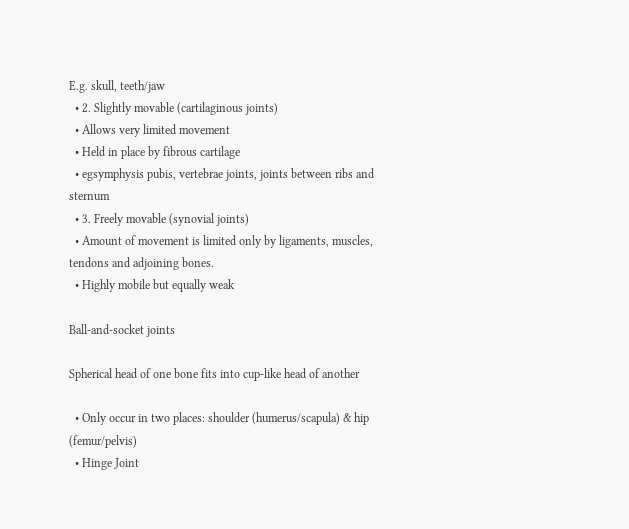E.g. skull, teeth/jaw
  • 2. Slightly movable (cartilaginous joints)
  • Allows very limited movement
  • Held in place by fibrous cartilage
  • egsymphysis pubis, vertebrae joints, joints between ribs and sternum
  • 3. Freely movable (synovial joints)
  • Amount of movement is limited only by ligaments, muscles, tendons and adjoining bones.
  • Highly mobile but equally weak

Ball-and-socket joints

Spherical head of one bone fits into cup-like head of another

  • Only occur in two places: shoulder (humerus/scapula) & hip (femur/pelvis)
  • Hinge Joint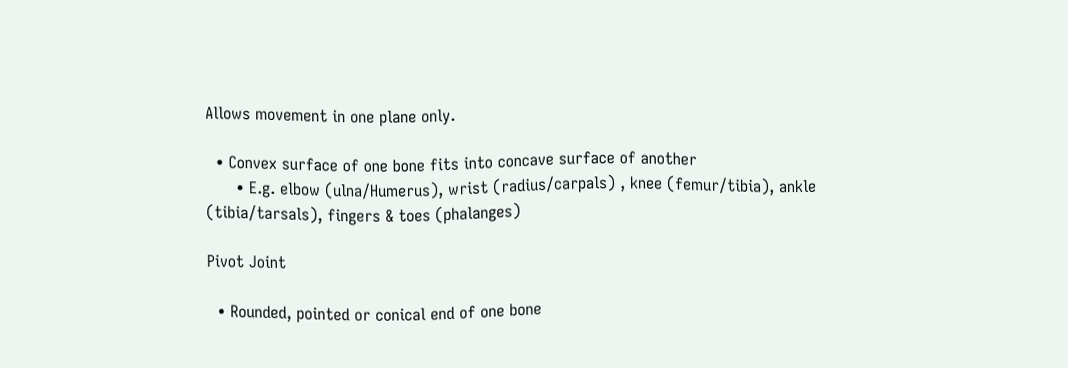Allows movement in one plane only.

  • Convex surface of one bone fits into concave surface of another
      • E.g. elbow (ulna/Humerus), wrist (radius/carpals) , knee (femur/tibia), ankle (tibia/tarsals), fingers & toes (phalanges)

Pivot Joint

  • Rounded, pointed or conical end of one bone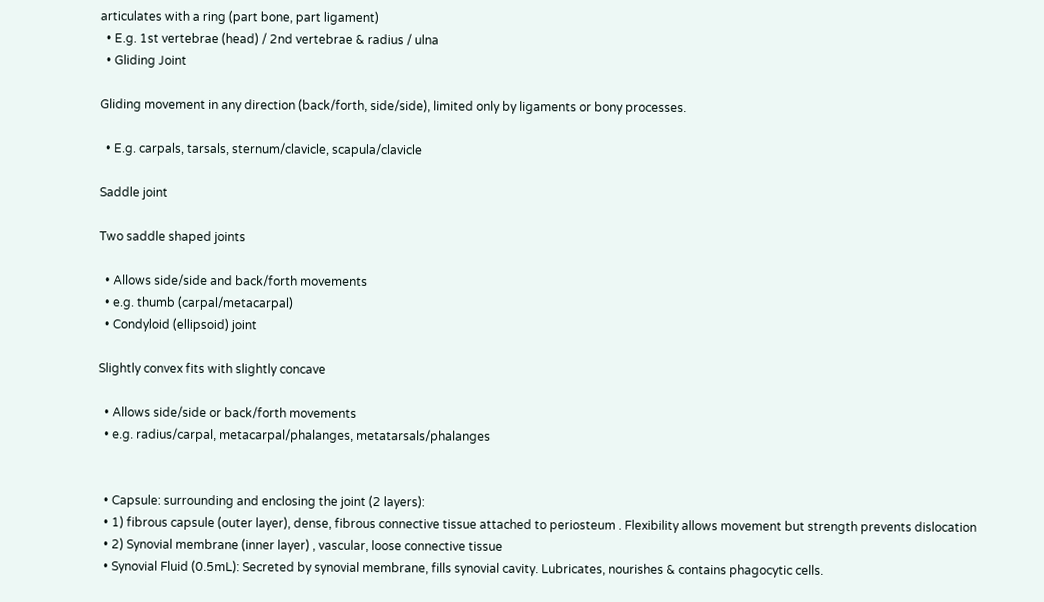articulates with a ring (part bone, part ligament)
  • E.g. 1st vertebrae (head) / 2nd vertebrae & radius / ulna
  • Gliding Joint

Gliding movement in any direction (back/forth, side/side), limited only by ligaments or bony processes.

  • E.g. carpals, tarsals, sternum/clavicle, scapula/clavicle

Saddle joint

Two saddle shaped joints

  • Allows side/side and back/forth movements
  • e.g. thumb (carpal/metacarpal)
  • Condyloid (ellipsoid) joint

Slightly convex fits with slightly concave

  • Allows side/side or back/forth movements
  • e.g. radius/carpal, metacarpal/phalanges, metatarsals/phalanges


  • Capsule: surrounding and enclosing the joint (2 layers):
  • 1) fibrous capsule (outer layer), dense, fibrous connective tissue attached to periosteum . Flexibility allows movement but strength prevents dislocation
  • 2) Synovial membrane (inner layer) , vascular, loose connective tissue
  • Synovial Fluid (0.5mL): Secreted by synovial membrane, fills synovial cavity. Lubricates, nourishes & contains phagocytic cells.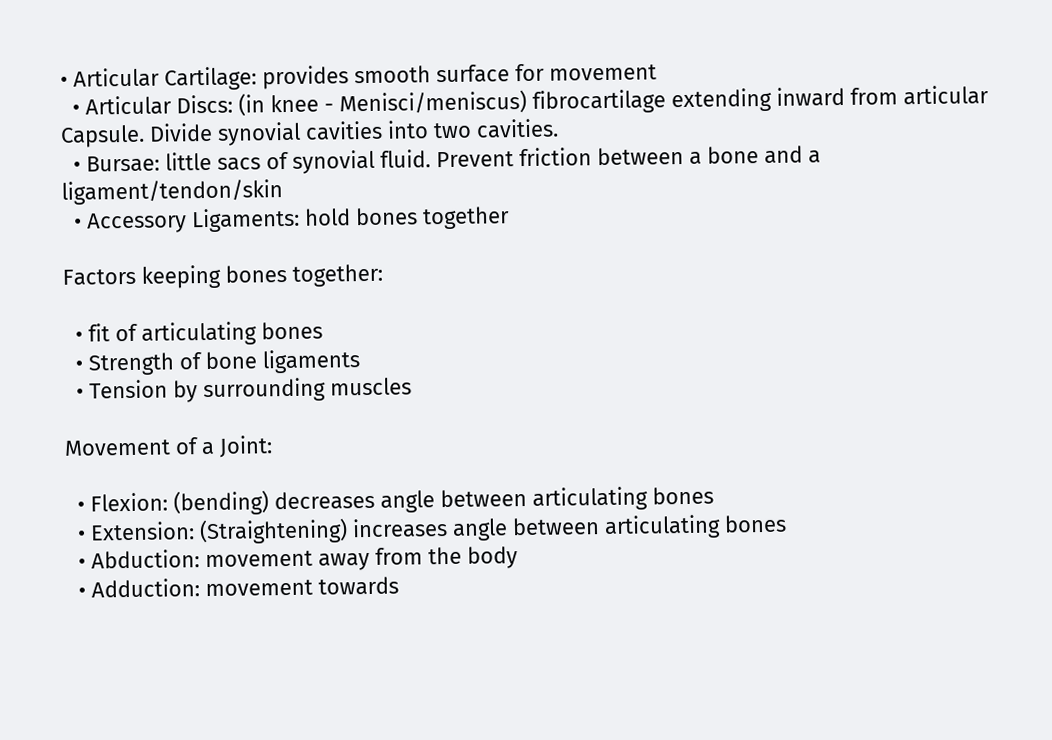• Articular Cartilage: provides smooth surface for movement
  • Articular Discs: (in knee - Menisci/meniscus) fibrocartilage extending inward from articular Capsule. Divide synovial cavities into two cavities.
  • Bursae: little sacs of synovial fluid. Prevent friction between a bone and a ligament/tendon/skin
  • Accessory Ligaments: hold bones together

Factors keeping bones together:

  • fit of articulating bones
  • Strength of bone ligaments
  • Tension by surrounding muscles

Movement of a Joint:

  • Flexion: (bending) decreases angle between articulating bones
  • Extension: (Straightening) increases angle between articulating bones
  • Abduction: movement away from the body
  • Adduction: movement towards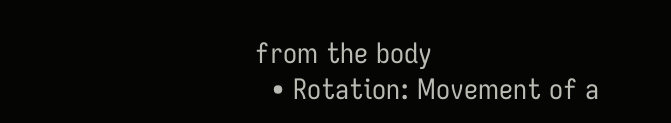from the body
  • Rotation: Movement of a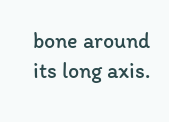bone around its long axis.